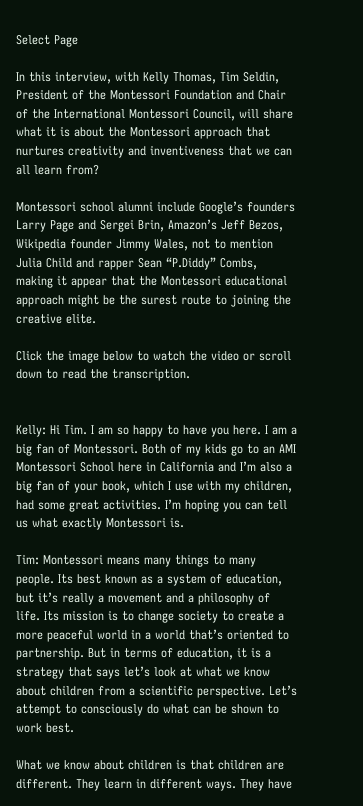Select Page

In this interview, with Kelly Thomas, Tim Seldin, President of the Montessori Foundation and Chair of the International Montessori Council, will share what it is about the Montessori approach that nurtures creativity and inventiveness that we can all learn from?

Montessori school alumni include Google’s founders Larry Page and Sergei Brin, Amazon’s Jeff Bezos, Wikipedia founder Jimmy Wales, not to mention Julia Child and rapper Sean “P.Diddy” Combs, making it appear that the Montessori educational approach might be the surest route to joining the creative elite.

Click the image below to watch the video or scroll down to read the transcription.


Kelly: Hi Tim. I am so happy to have you here. I am a big fan of Montessori. Both of my kids go to an AMI Montessori School here in California and I’m also a big fan of your book, which I use with my children, had some great activities. I’m hoping you can tell us what exactly Montessori is.

Tim: Montessori means many things to many people. Its best known as a system of education, but it’s really a movement and a philosophy of life. Its mission is to change society to create a more peaceful world in a world that’s oriented to partnership. But in terms of education, it is a strategy that says let’s look at what we know about children from a scientific perspective. Let’s attempt to consciously do what can be shown to work best.

What we know about children is that children are different. They learn in different ways. They have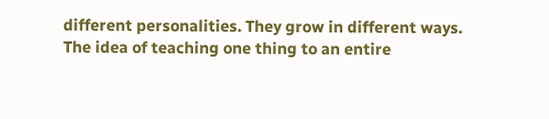different personalities. They grow in different ways. The idea of teaching one thing to an entire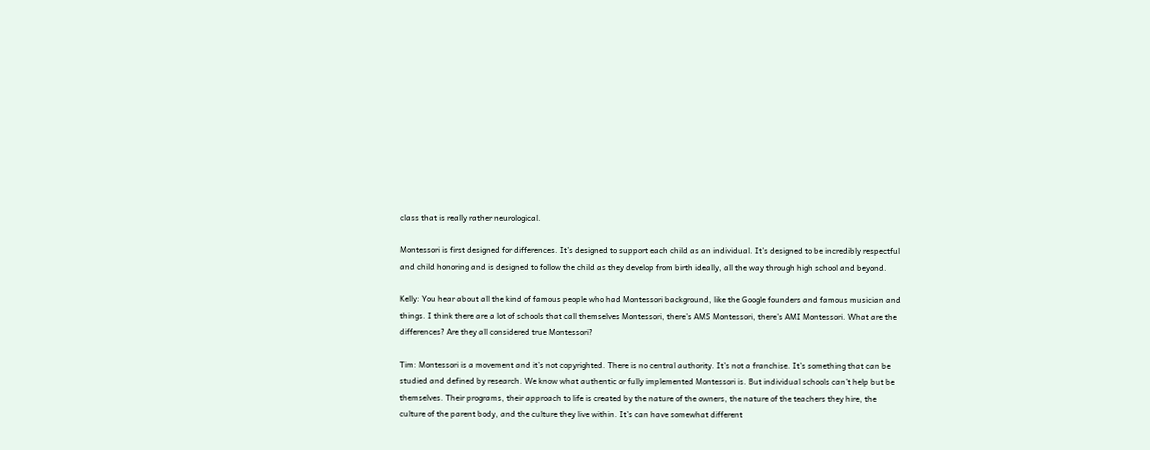class that is really rather neurological.

Montessori is first designed for differences. It’s designed to support each child as an individual. It’s designed to be incredibly respectful and child honoring and is designed to follow the child as they develop from birth ideally, all the way through high school and beyond.

Kelly: You hear about all the kind of famous people who had Montessori background, like the Google founders and famous musician and things. I think there are a lot of schools that call themselves Montessori, there’s AMS Montessori, there’s AMI Montessori. What are the differences? Are they all considered true Montessori?

Tim: Montessori is a movement and it’s not copyrighted. There is no central authority. It’s not a franchise. It’s something that can be studied and defined by research. We know what authentic or fully implemented Montessori is. But individual schools can’t help but be themselves. Their programs, their approach to life is created by the nature of the owners, the nature of the teachers they hire, the culture of the parent body, and the culture they live within. It’s can have somewhat different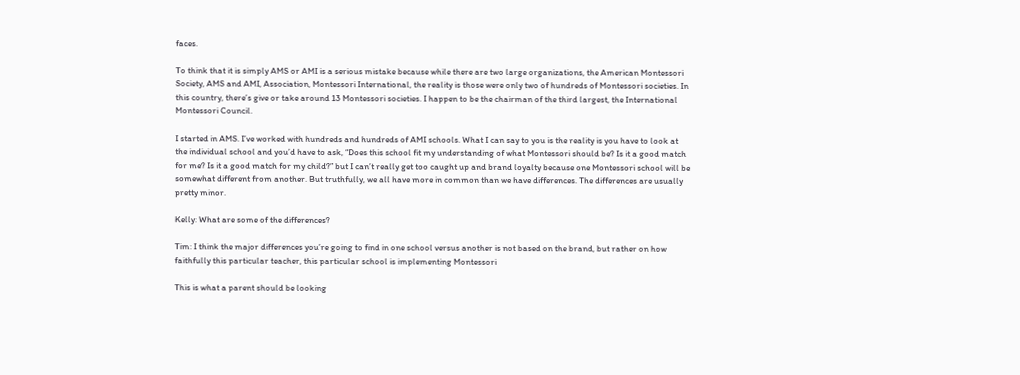faces.

To think that it is simply AMS or AMI is a serious mistake because while there are two large organizations, the American Montessori Society, AMS and AMI, Association, Montessori International, the reality is those were only two of hundreds of Montessori societies. In this country, there’s give or take around 13 Montessori societies. I happen to be the chairman of the third largest, the International Montessori Council.

I started in AMS. I’ve worked with hundreds and hundreds of AMI schools. What I can say to you is the reality is you have to look at the individual school and you’d have to ask, “Does this school fit my understanding of what Montessori should be? Is it a good match for me? Is it a good match for my child?” but I can’t really get too caught up and brand loyalty because one Montessori school will be somewhat different from another. But truthfully, we all have more in common than we have differences. The differences are usually pretty minor.

Kelly: What are some of the differences?

Tim: I think the major differences you’re going to find in one school versus another is not based on the brand, but rather on how faithfully this particular teacher, this particular school is implementing Montessori

This is what a parent should be looking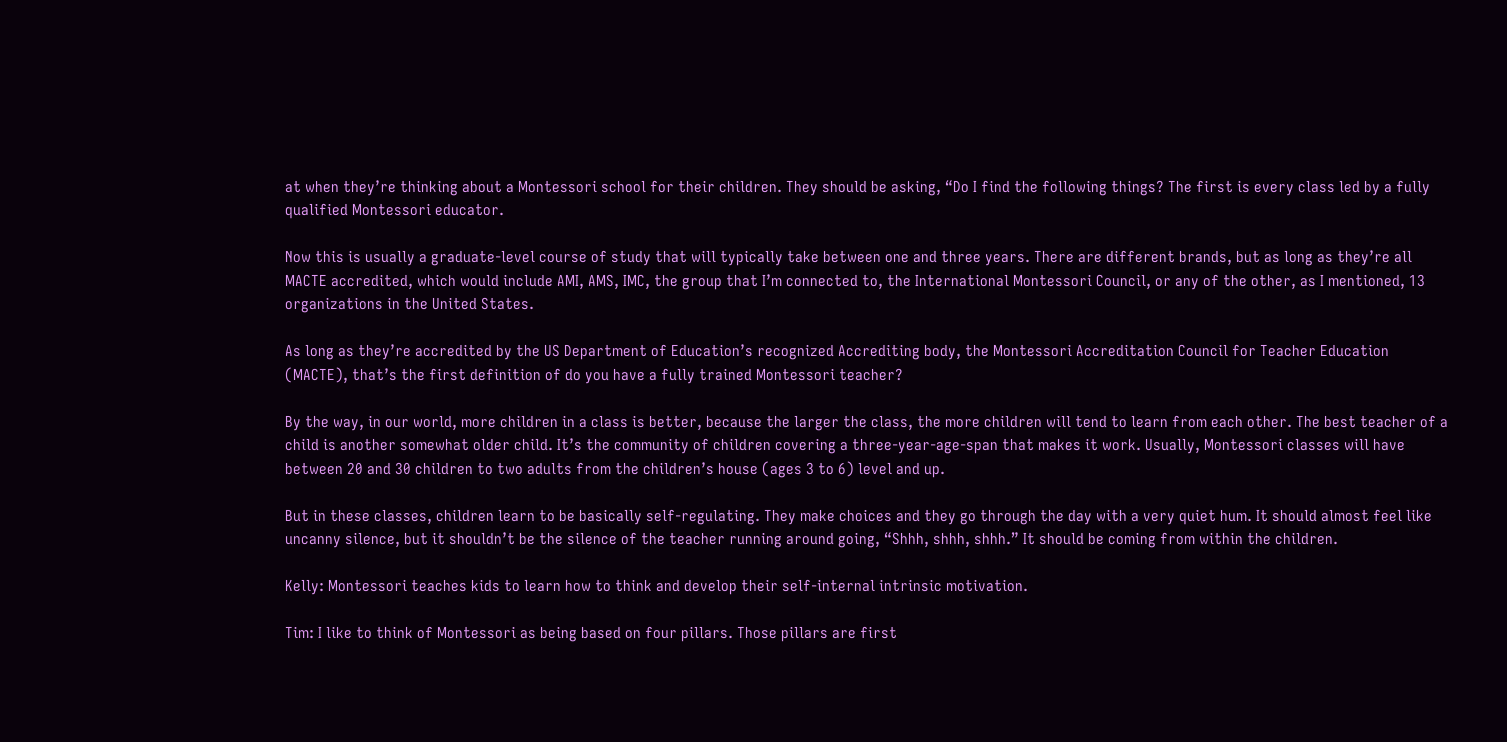at when they’re thinking about a Montessori school for their children. They should be asking, “Do I find the following things? The first is every class led by a fully qualified Montessori educator.

Now this is usually a graduate-level course of study that will typically take between one and three years. There are different brands, but as long as they’re all MACTE accredited, which would include AMI, AMS, IMC, the group that I’m connected to, the International Montessori Council, or any of the other, as I mentioned, 13 organizations in the United States.

As long as they’re accredited by the US Department of Education’s recognized Accrediting body, the Montessori Accreditation Council for Teacher Education (MACTE), that’s the first definition of do you have a fully trained Montessori teacher?

By the way, in our world, more children in a class is better, because the larger the class, the more children will tend to learn from each other. The best teacher of a child is another somewhat older child. It’s the community of children covering a three-year-age-span that makes it work. Usually, Montessori classes will have between 20 and 30 children to two adults from the children’s house (ages 3 to 6) level and up.

But in these classes, children learn to be basically self-regulating. They make choices and they go through the day with a very quiet hum. It should almost feel like uncanny silence, but it shouldn’t be the silence of the teacher running around going, “Shhh, shhh, shhh.” It should be coming from within the children.

Kelly: Montessori teaches kids to learn how to think and develop their self-internal intrinsic motivation.

Tim: I like to think of Montessori as being based on four pillars. Those pillars are first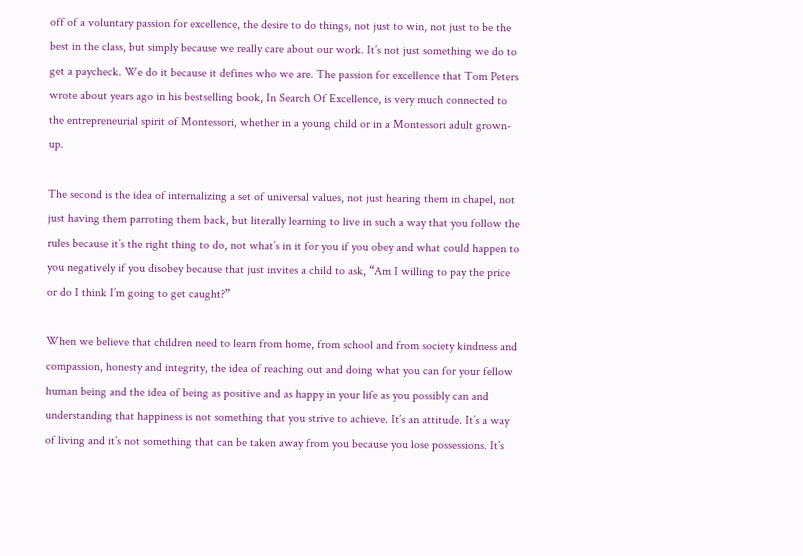off of a voluntary passion for excellence, the desire to do things, not just to win, not just to be the best in the class, but simply because we really care about our work. It’s not just something we do to get a paycheck. We do it because it defines who we are. The passion for excellence that Tom Peters wrote about years ago in his bestselling book, In Search Of Excellence, is very much connected to the entrepreneurial spirit of Montessori, whether in a young child or in a Montessori adult grown-up.

The second is the idea of internalizing a set of universal values, not just hearing them in chapel, not just having them parroting them back, but literally learning to live in such a way that you follow the rules because it’s the right thing to do, not what’s in it for you if you obey and what could happen to you negatively if you disobey because that just invites a child to ask, “Am I willing to pay the price or do I think I’m going to get caught?”

When we believe that children need to learn from home, from school and from society kindness and compassion, honesty and integrity, the idea of reaching out and doing what you can for your fellow human being and the idea of being as positive and as happy in your life as you possibly can and understanding that happiness is not something that you strive to achieve. It’s an attitude. It’s a way of living and it’s not something that can be taken away from you because you lose possessions. It’s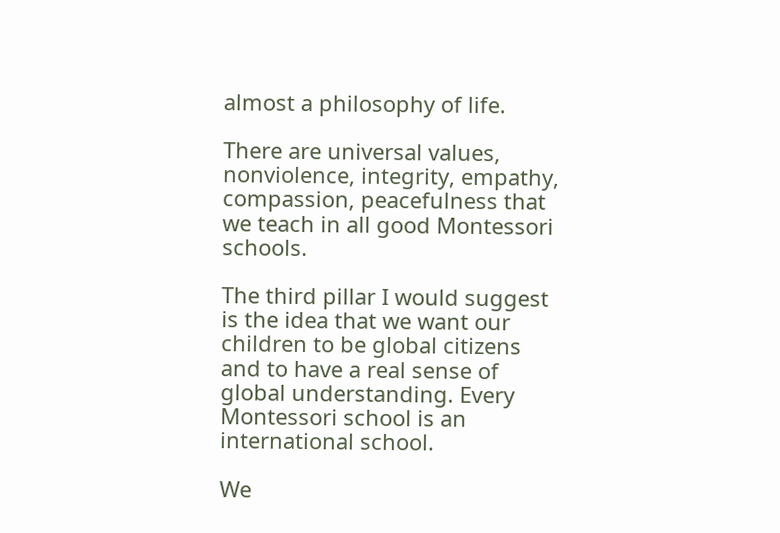almost a philosophy of life.

There are universal values, nonviolence, integrity, empathy, compassion, peacefulness that we teach in all good Montessori schools.

The third pillar I would suggest is the idea that we want our children to be global citizens and to have a real sense of global understanding. Every Montessori school is an international school.

We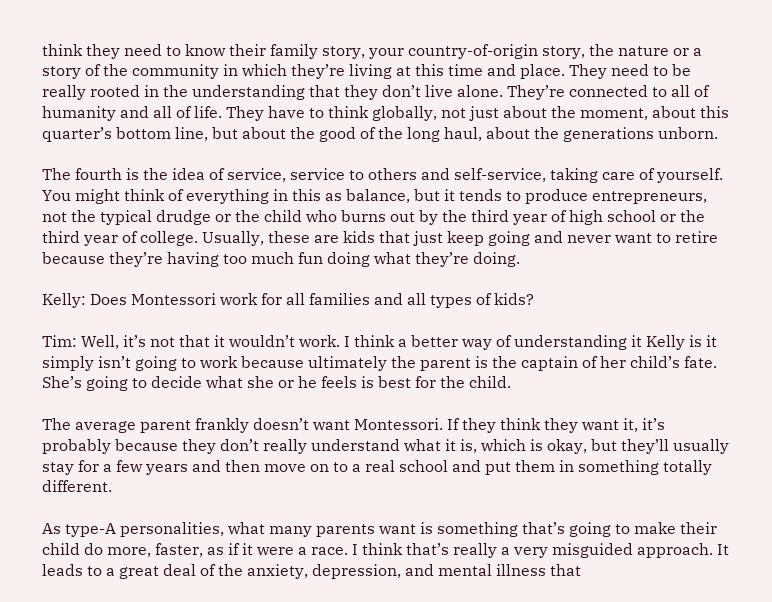think they need to know their family story, your country-of-origin story, the nature or a story of the community in which they’re living at this time and place. They need to be really rooted in the understanding that they don’t live alone. They’re connected to all of humanity and all of life. They have to think globally, not just about the moment, about this quarter’s bottom line, but about the good of the long haul, about the generations unborn.

The fourth is the idea of service, service to others and self-service, taking care of yourself. You might think of everything in this as balance, but it tends to produce entrepreneurs, not the typical drudge or the child who burns out by the third year of high school or the third year of college. Usually, these are kids that just keep going and never want to retire because they’re having too much fun doing what they’re doing.

Kelly: Does Montessori work for all families and all types of kids?

Tim: Well, it’s not that it wouldn’t work. I think a better way of understanding it Kelly is it simply isn’t going to work because ultimately the parent is the captain of her child’s fate. She’s going to decide what she or he feels is best for the child.

The average parent frankly doesn’t want Montessori. If they think they want it, it’s probably because they don’t really understand what it is, which is okay, but they’ll usually stay for a few years and then move on to a real school and put them in something totally different.

As type-A personalities, what many parents want is something that’s going to make their child do more, faster, as if it were a race. I think that’s really a very misguided approach. It leads to a great deal of the anxiety, depression, and mental illness that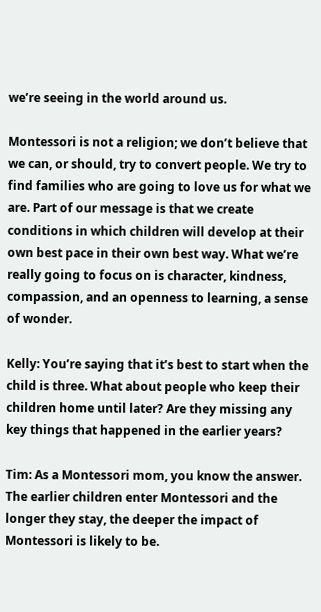we’re seeing in the world around us.

Montessori is not a religion; we don’t believe that we can, or should, try to convert people. We try to find families who are going to love us for what we are. Part of our message is that we create conditions in which children will develop at their own best pace in their own best way. What we’re really going to focus on is character, kindness, compassion, and an openness to learning, a sense of wonder.

Kelly: You’re saying that it’s best to start when the child is three. What about people who keep their children home until later? Are they missing any key things that happened in the earlier years?

Tim: As a Montessori mom, you know the answer. The earlier children enter Montessori and the longer they stay, the deeper the impact of Montessori is likely to be.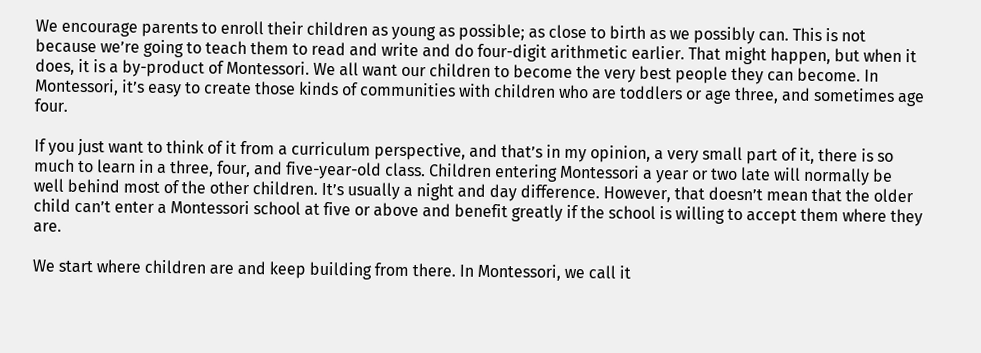We encourage parents to enroll their children as young as possible; as close to birth as we possibly can. This is not because we’re going to teach them to read and write and do four-digit arithmetic earlier. That might happen, but when it does, it is a by-product of Montessori. We all want our children to become the very best people they can become. In Montessori, it’s easy to create those kinds of communities with children who are toddlers or age three, and sometimes age four.

If you just want to think of it from a curriculum perspective, and that’s in my opinion, a very small part of it, there is so much to learn in a three, four, and five-year-old class. Children entering Montessori a year or two late will normally be well behind most of the other children. It’s usually a night and day difference. However, that doesn’t mean that the older child can’t enter a Montessori school at five or above and benefit greatly if the school is willing to accept them where they are.

We start where children are and keep building from there. In Montessori, we call it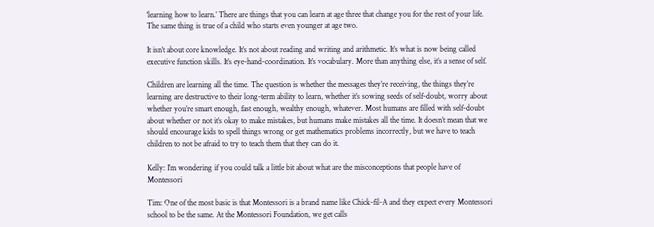‘learning how to learn.’ There are things that you can learn at age three that change you for the rest of your life. The same thing is true of a child who starts even younger at age two.

It isn’t about core knowledge. It’s not about reading and writing and arithmetic. It’s what is now being called executive function skills. It’s eye-hand-coordination. It’s vocabulary. More than anything else, it’s a sense of self.

Children are learning all the time. The question is whether the messages they’re receiving, the things they’re learning are destructive to their long-term ability to learn, whether it’s sowing seeds of self-doubt, worry about whether you’re smart enough, fast enough, wealthy enough, whatever. Most humans are filled with self-doubt about whether or not it’s okay to make mistakes, but humans make mistakes all the time. It doesn’t mean that we should encourage kids to spell things wrong or get mathematics problems incorrectly, but we have to teach children to not be afraid to try to teach them that they can do it.

Kelly: I’m wondering if you could talk a little bit about what are the misconceptions that people have of Montessori

Tim: One of the most basic is that Montessori is a brand name like Chick-fil-A and they expect every Montessori school to be the same. At the Montessori Foundation, we get calls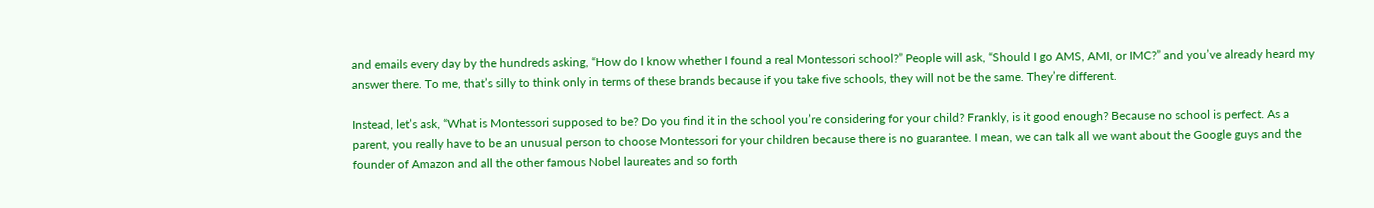and emails every day by the hundreds asking, “How do I know whether I found a real Montessori school?” People will ask, “Should I go AMS, AMI, or IMC?” and you’ve already heard my answer there. To me, that’s silly to think only in terms of these brands because if you take five schools, they will not be the same. They’re different.

Instead, let’s ask, “What is Montessori supposed to be? Do you find it in the school you’re considering for your child? Frankly, is it good enough? Because no school is perfect. As a parent, you really have to be an unusual person to choose Montessori for your children because there is no guarantee. I mean, we can talk all we want about the Google guys and the founder of Amazon and all the other famous Nobel laureates and so forth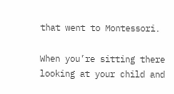that went to Montessori.

When you’re sitting there looking at your child and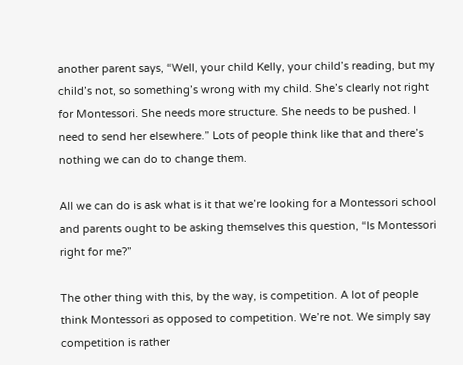another parent says, “Well, your child Kelly, your child’s reading, but my child’s not, so something’s wrong with my child. She’s clearly not right for Montessori. She needs more structure. She needs to be pushed. I need to send her elsewhere.” Lots of people think like that and there’s nothing we can do to change them.

All we can do is ask what is it that we’re looking for a Montessori school and parents ought to be asking themselves this question, “Is Montessori right for me?”

The other thing with this, by the way, is competition. A lot of people think Montessori as opposed to competition. We’re not. We simply say competition is rather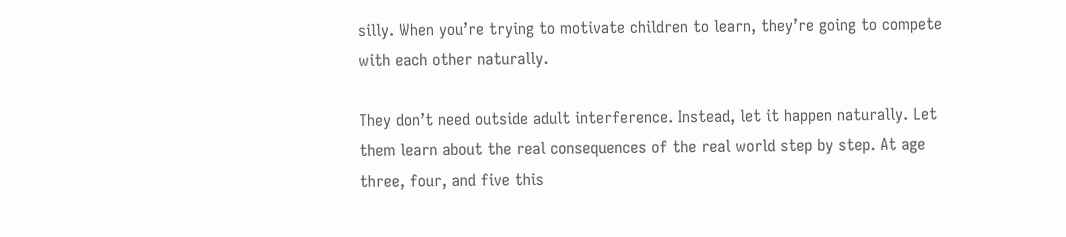silly. When you’re trying to motivate children to learn, they’re going to compete with each other naturally.

They don’t need outside adult interference. Instead, let it happen naturally. Let them learn about the real consequences of the real world step by step. At age three, four, and five this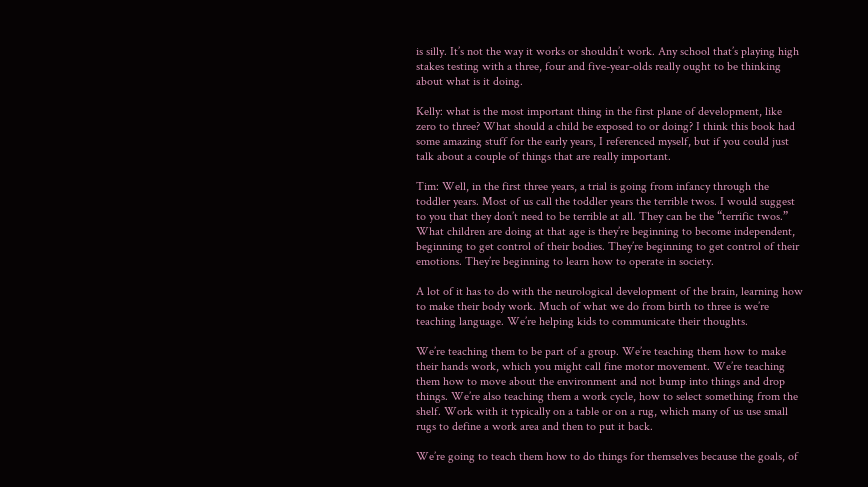is silly. It’s not the way it works or shouldn’t work. Any school that’s playing high stakes testing with a three, four and five-year-olds really ought to be thinking about what is it doing.

Kelly: what is the most important thing in the first plane of development, like zero to three? What should a child be exposed to or doing? I think this book had some amazing stuff for the early years, I referenced myself, but if you could just talk about a couple of things that are really important.

Tim: Well, in the first three years, a trial is going from infancy through the toddler years. Most of us call the toddler years the terrible twos. I would suggest to you that they don’t need to be terrible at all. They can be the “terrific twos.” What children are doing at that age is they’re beginning to become independent, beginning to get control of their bodies. They’re beginning to get control of their emotions. They’re beginning to learn how to operate in society.

A lot of it has to do with the neurological development of the brain, learning how to make their body work. Much of what we do from birth to three is we’re teaching language. We’re helping kids to communicate their thoughts.

We’re teaching them to be part of a group. We’re teaching them how to make their hands work, which you might call fine motor movement. We’re teaching them how to move about the environment and not bump into things and drop things. We’re also teaching them a work cycle, how to select something from the shelf. Work with it typically on a table or on a rug, which many of us use small rugs to define a work area and then to put it back.

We’re going to teach them how to do things for themselves because the goals, of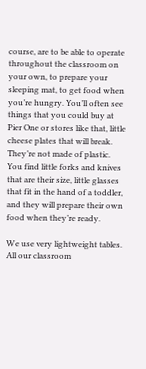course, are to be able to operate throughout the classroom on your own, to prepare your sleeping mat, to get food when you’re hungry. You’ll often see things that you could buy at Pier One or stores like that, little cheese plates that will break. They’re not made of plastic. You find little forks and knives that are their size, little glasses that fit in the hand of a toddler, and they will prepare their own food when they’re ready.

We use very lightweight tables. All our classroom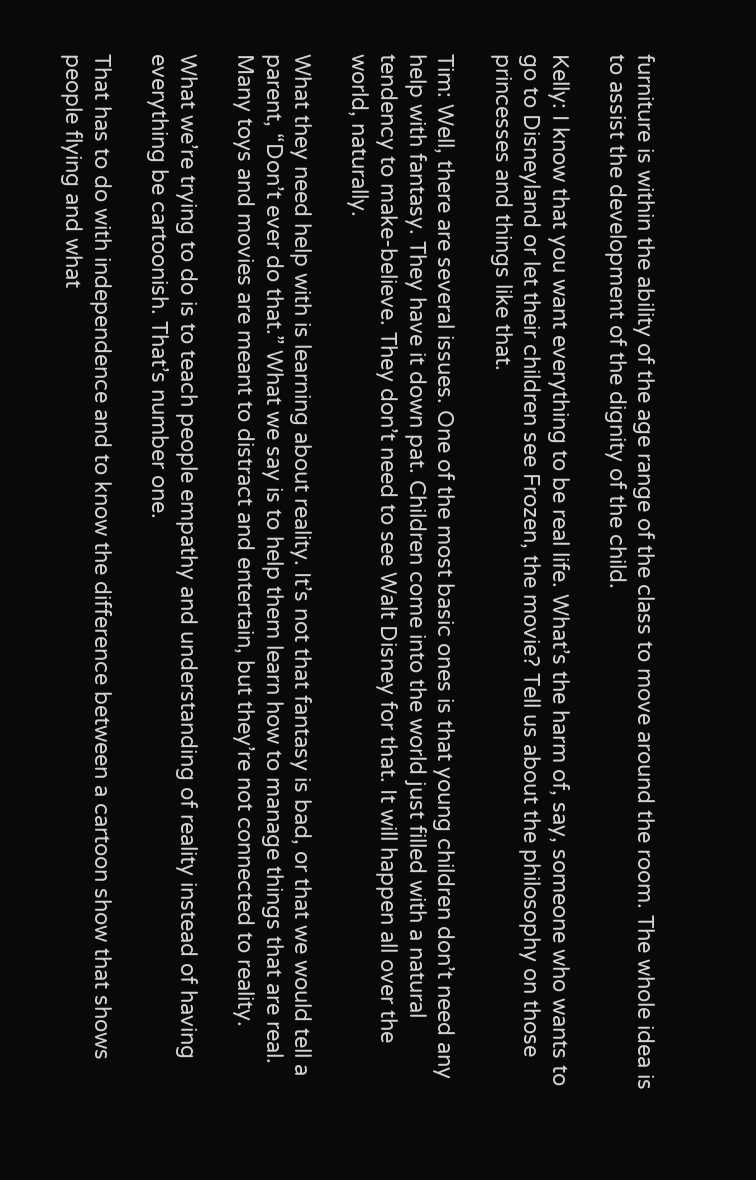furniture is within the ability of the age range of the class to move around the room. The whole idea is to assist the development of the dignity of the child.

Kelly: I know that you want everything to be real life. What’s the harm of, say, someone who wants to go to Disneyland or let their children see Frozen, the movie? Tell us about the philosophy on those princesses and things like that.

Tim: Well, there are several issues. One of the most basic ones is that young children don’t need any help with fantasy. They have it down pat. Children come into the world just filled with a natural tendency to make-believe. They don’t need to see Walt Disney for that. It will happen all over the world, naturally.

What they need help with is learning about reality. It’s not that fantasy is bad, or that we would tell a parent, “Don’t ever do that.” What we say is to help them learn how to manage things that are real. Many toys and movies are meant to distract and entertain, but they’re not connected to reality.

What we’re trying to do is to teach people empathy and understanding of reality instead of having everything be cartoonish. That’s number one.

That has to do with independence and to know the difference between a cartoon show that shows people flying and what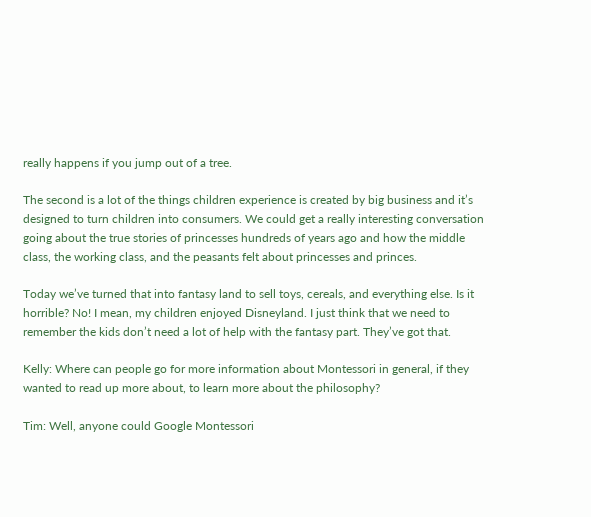really happens if you jump out of a tree.

The second is a lot of the things children experience is created by big business and it’s designed to turn children into consumers. We could get a really interesting conversation going about the true stories of princesses hundreds of years ago and how the middle class, the working class, and the peasants felt about princesses and princes.

Today we’ve turned that into fantasy land to sell toys, cereals, and everything else. Is it horrible? No! I mean, my children enjoyed Disneyland. I just think that we need to remember the kids don’t need a lot of help with the fantasy part. They’ve got that.

Kelly: Where can people go for more information about Montessori in general, if they wanted to read up more about, to learn more about the philosophy?

Tim: Well, anyone could Google Montessori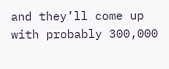and they’ll come up with probably 300,000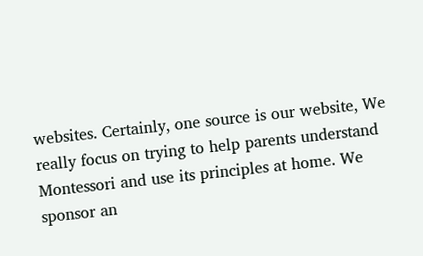websites. Certainly, one source is our website, We really focus on trying to help parents understand Montessori and use its principles at home. We sponsor an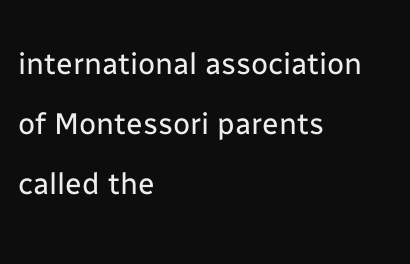international association of Montessori parents called the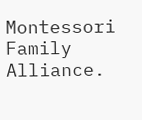Montessori Family Alliance.